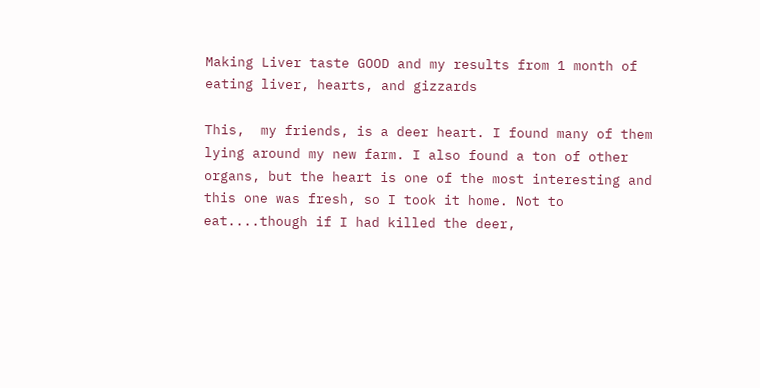Making Liver taste GOOD and my results from 1 month of eating liver, hearts, and gizzards

This,  my friends, is a deer heart. I found many of them lying around my new farm. I also found a ton of other organs, but the heart is one of the most interesting and this one was fresh, so I took it home. Not to eat....though if I had killed the deer,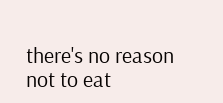there's no reason not to eat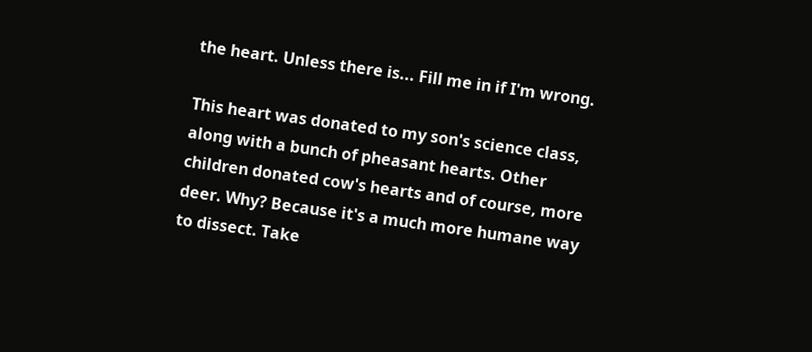the heart. Unless there is... Fill me in if I'm wrong.

This heart was donated to my son's science class, along with a bunch of pheasant hearts. Other children donated cow's hearts and of course, more deer. Why? Because it's a much more humane way to dissect. Take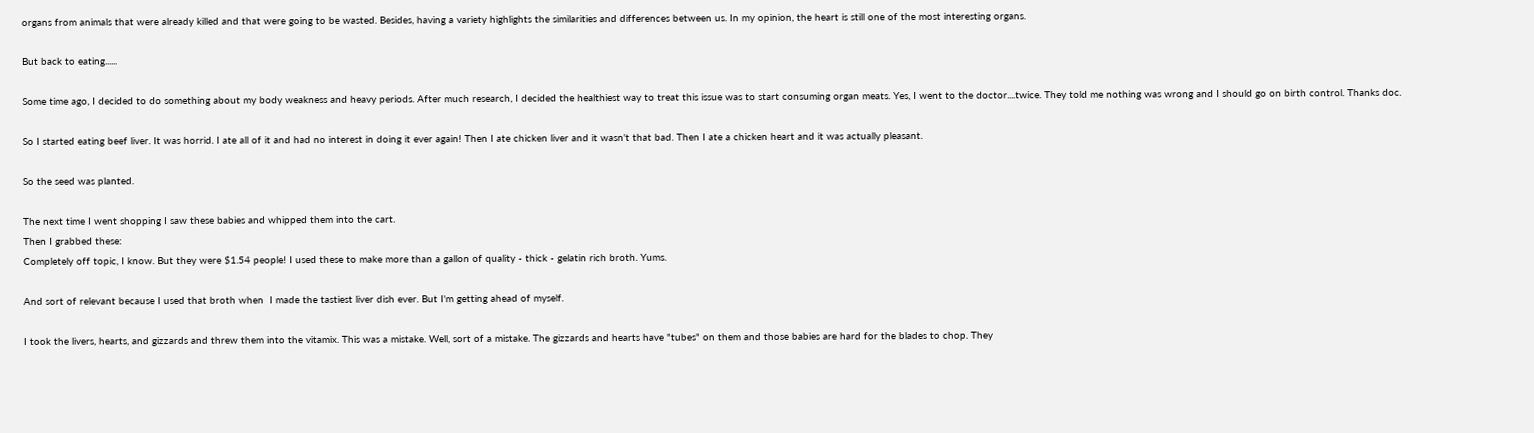organs from animals that were already killed and that were going to be wasted. Besides, having a variety highlights the similarities and differences between us. In my opinion, the heart is still one of the most interesting organs.

But back to eating......

Some time ago, I decided to do something about my body weakness and heavy periods. After much research, I decided the healthiest way to treat this issue was to start consuming organ meats. Yes, I went to the doctor....twice. They told me nothing was wrong and I should go on birth control. Thanks doc.

So I started eating beef liver. It was horrid. I ate all of it and had no interest in doing it ever again! Then I ate chicken liver and it wasn't that bad. Then I ate a chicken heart and it was actually pleasant.

So the seed was planted.

The next time I went shopping I saw these babies and whipped them into the cart.
Then I grabbed these:
Completely off topic, I know. But they were $1.54 people! I used these to make more than a gallon of quality - thick - gelatin rich broth. Yums.

And sort of relevant because I used that broth when  I made the tastiest liver dish ever. But I'm getting ahead of myself.

I took the livers, hearts, and gizzards and threw them into the vitamix. This was a mistake. Well, sort of a mistake. The gizzards and hearts have "tubes" on them and those babies are hard for the blades to chop. They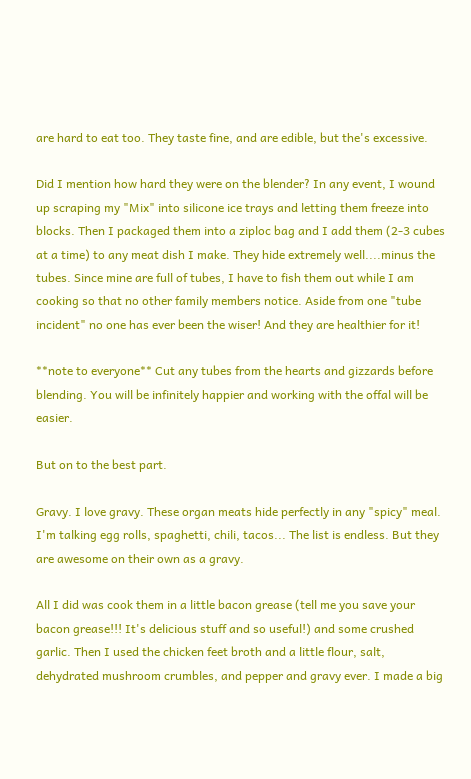are hard to eat too. They taste fine, and are edible, but the's excessive.

Did I mention how hard they were on the blender? In any event, I wound up scraping my "Mix" into silicone ice trays and letting them freeze into blocks. Then I packaged them into a ziploc bag and I add them (2-3 cubes at a time) to any meat dish I make. They hide extremely well....minus the tubes. Since mine are full of tubes, I have to fish them out while I am cooking so that no other family members notice. Aside from one "tube incident" no one has ever been the wiser! And they are healthier for it!

**note to everyone** Cut any tubes from the hearts and gizzards before blending. You will be infinitely happier and working with the offal will be easier.

But on to the best part.

Gravy. I love gravy. These organ meats hide perfectly in any "spicy" meal. I'm talking egg rolls, spaghetti, chili, tacos... The list is endless. But they are awesome on their own as a gravy.

All I did was cook them in a little bacon grease (tell me you save your bacon grease!!! It's delicious stuff and so useful!) and some crushed garlic. Then I used the chicken feet broth and a little flour, salt, dehydrated mushroom crumbles, and pepper and gravy ever. I made a big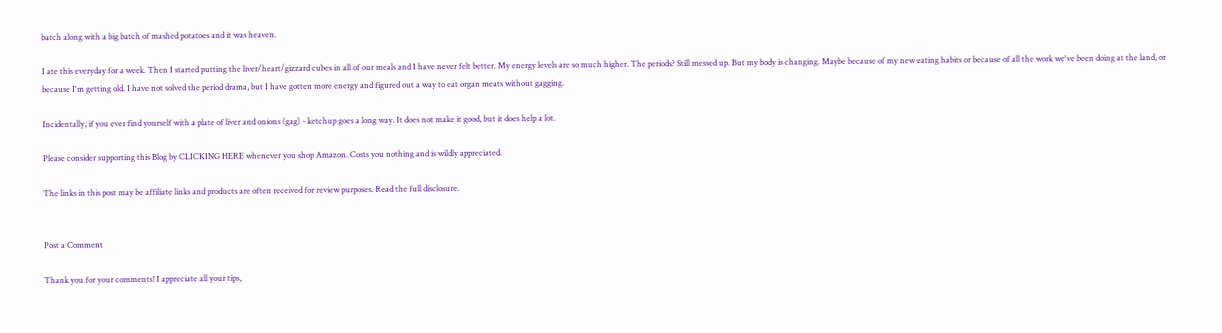batch along with a big batch of mashed potatoes and it was heaven.

I ate this everyday for a week. Then I started putting the liver/heart/gizzard cubes in all of our meals and I have never felt better. My energy levels are so much higher. The periods? Still messed up. But my body is changing. Maybe because of my new eating habits or because of all the work we've been doing at the land, or because I'm getting old. I have not solved the period drama, but I have gotten more energy and figured out a way to eat organ meats without gagging.

Incidentally, if you ever find yourself with a plate of liver and onions (gag) - ketchup goes a long way. It does not make it good, but it does help a lot.

Please consider supporting this Blog by CLICKING HERE whenever you shop Amazon. Costs you nothing and is wildly appreciated.

The links in this post may be affiliate links and products are often received for review purposes. Read the full disclosure.


Post a Comment

Thank you for your comments! I appreciate all your tips,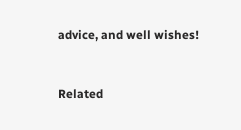advice, and well wishes!


Related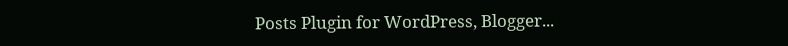Posts Plugin for WordPress, Blogger...